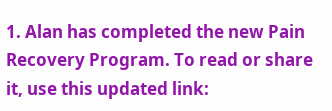1. Alan has completed the new Pain Recovery Program. To read or share it, use this updated link: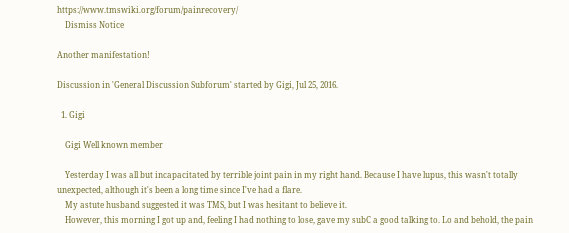https://www.tmswiki.org/forum/painrecovery/
    Dismiss Notice

Another manifestation!

Discussion in 'General Discussion Subforum' started by Gigi, Jul 25, 2016.

  1. Gigi

    Gigi Well known member

    Yesterday I was all but incapacitated by terrible joint pain in my right hand. Because I have lupus, this wasn't totally unexpected, although it's been a long time since I've had a flare.
    My astute husband suggested it was TMS, but I was hesitant to believe it.
    However, this morning I got up and, feeling I had nothing to lose, gave my subC a good talking to. Lo and behold, the pain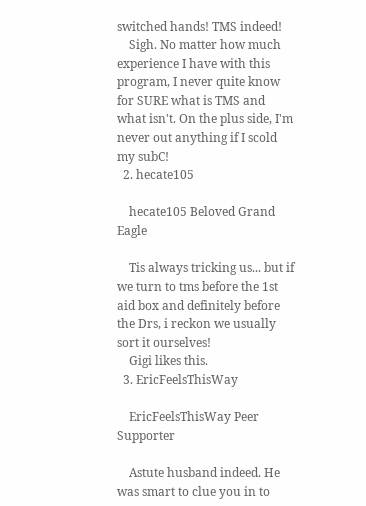switched hands! TMS indeed!
    Sigh. No matter how much experience I have with this program, I never quite know for SURE what is TMS and what isn't. On the plus side, I'm never out anything if I scold my subC!
  2. hecate105

    hecate105 Beloved Grand Eagle

    Tis always tricking us... but if we turn to tms before the 1st aid box and definitely before the Drs, i reckon we usually sort it ourselves!
    Gigi likes this.
  3. EricFeelsThisWay

    EricFeelsThisWay Peer Supporter

    Astute husband indeed. He was smart to clue you in to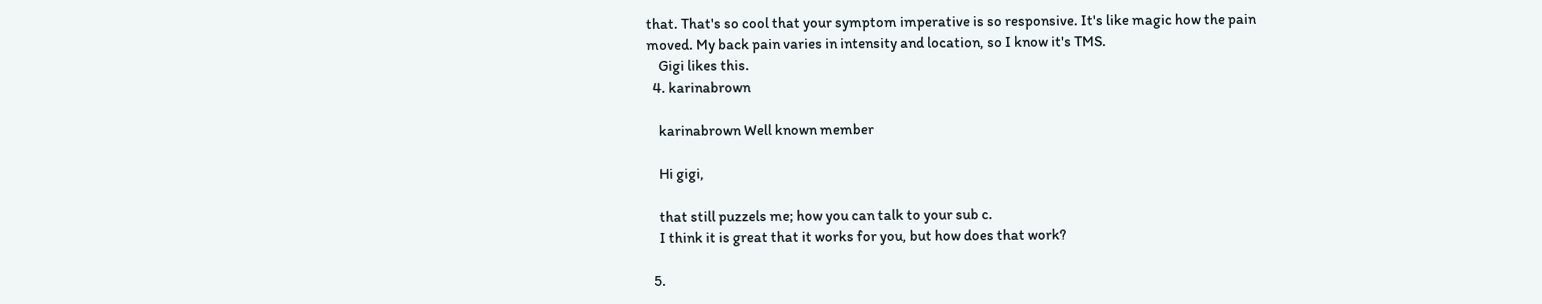that. That's so cool that your symptom imperative is so responsive. It's like magic how the pain moved. My back pain varies in intensity and location, so I know it's TMS.
    Gigi likes this.
  4. karinabrown

    karinabrown Well known member

    Hi gigi,

    that still puzzels me; how you can talk to your sub c.
    I think it is great that it works for you, but how does that work?

  5.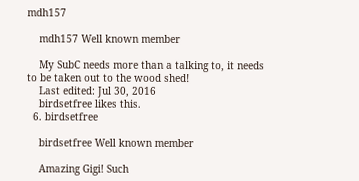mdh157

    mdh157 Well known member

    My SubC needs more than a talking to, it needs to be taken out to the wood shed!
    Last edited: Jul 30, 2016
    birdsetfree likes this.
  6. birdsetfree

    birdsetfree Well known member

    Amazing Gigi! Such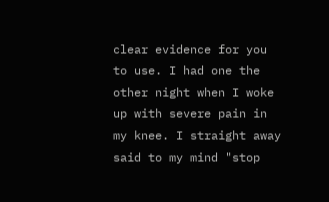clear evidence for you to use. I had one the other night when I woke up with severe pain in my knee. I straight away said to my mind "stop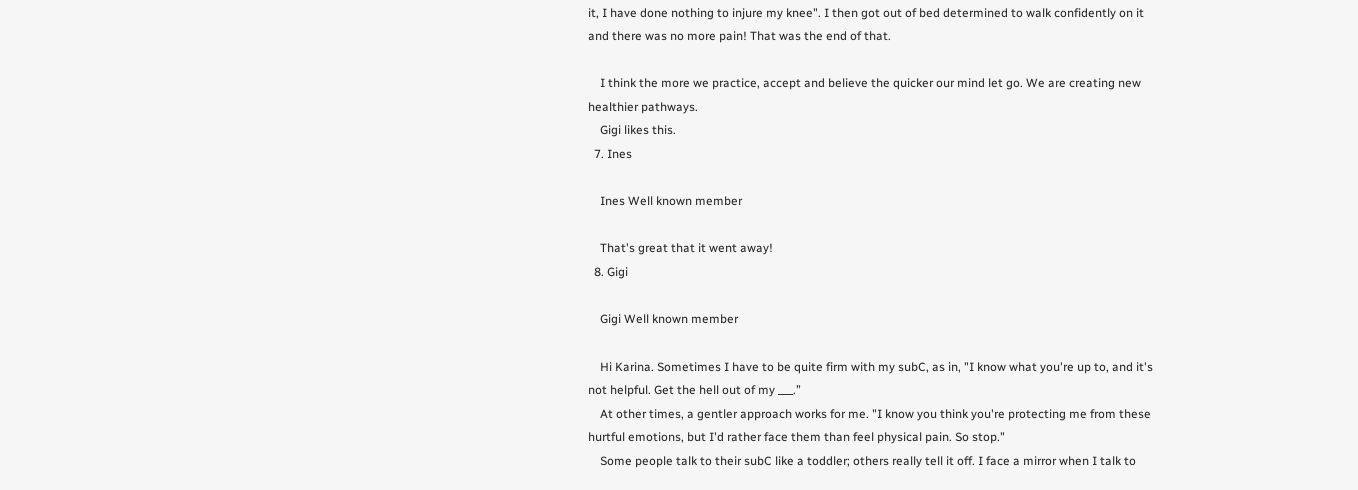it, I have done nothing to injure my knee". I then got out of bed determined to walk confidently on it and there was no more pain! That was the end of that.

    I think the more we practice, accept and believe the quicker our mind let go. We are creating new healthier pathways.
    Gigi likes this.
  7. Ines

    Ines Well known member

    That's great that it went away!
  8. Gigi

    Gigi Well known member

    Hi Karina. Sometimes I have to be quite firm with my subC, as in, "I know what you're up to, and it's not helpful. Get the hell out of my ___.”
    At other times, a gentler approach works for me. "I know you think you're protecting me from these hurtful emotions, but I'd rather face them than feel physical pain. So stop."
    Some people talk to their subC like a toddler; others really tell it off. I face a mirror when I talk to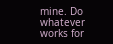mine. Do whatever works for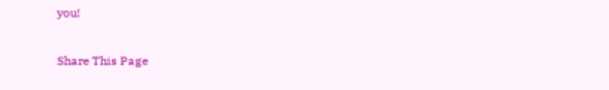you!

Share This Page